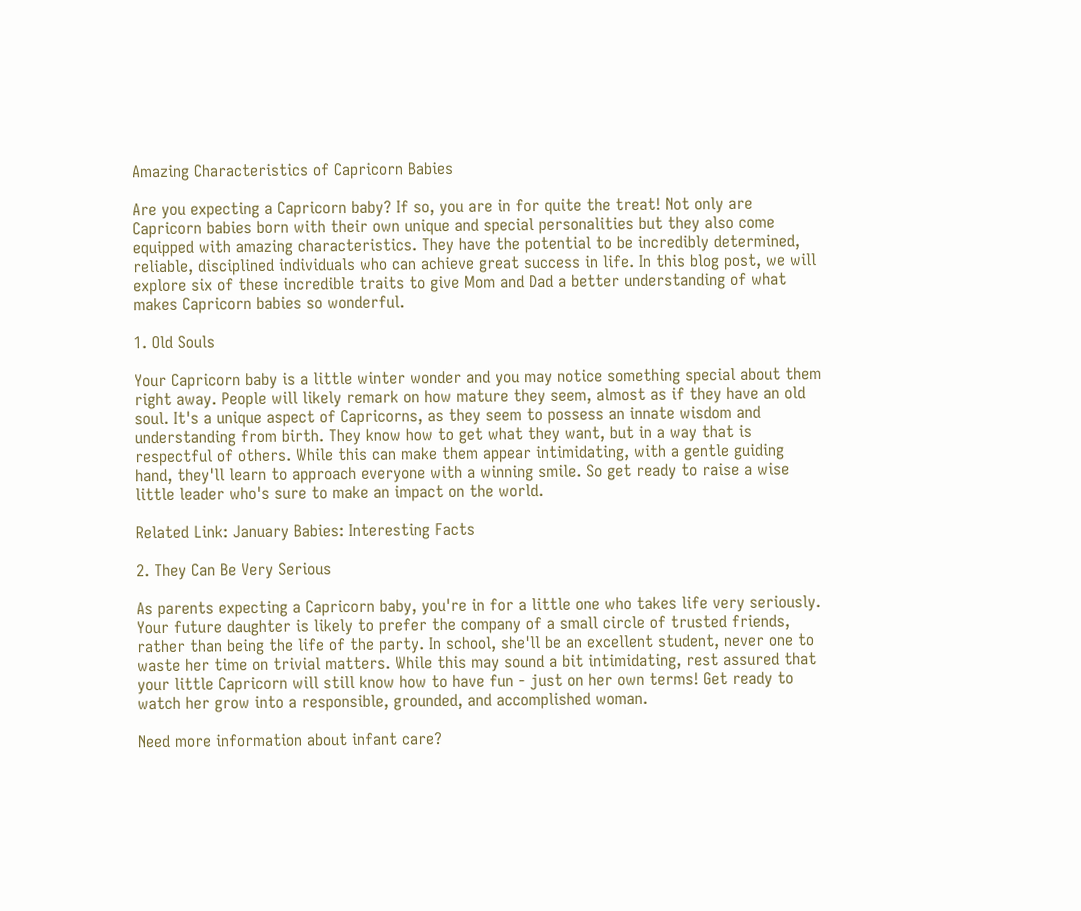Amazing Characteristics of Capricorn Babies

Are you expecting a Capricorn baby? If so, you are in for quite the treat! Not only are Capricorn babies born with their own unique and special personalities but they also come equipped with amazing characteristics. They have the potential to be incredibly determined, reliable, disciplined individuals who can achieve great success in life. In this blog post, we will explore six of these incredible traits to give Mom and Dad a better understanding of what makes Capricorn babies so wonderful.

1. Old Souls

Your Capricorn baby is a little winter wonder and you may notice something special about them right away. People will likely remark on how mature they seem, almost as if they have an old soul. It's a unique aspect of Capricorns, as they seem to possess an innate wisdom and understanding from birth. They know how to get what they want, but in a way that is respectful of others. While this can make them appear intimidating, with a gentle guiding hand, they'll learn to approach everyone with a winning smile. So get ready to raise a wise little leader who's sure to make an impact on the world.

Related Link: January Babies: Interesting Facts

2. They Can Be Very Serious

As parents expecting a Capricorn baby, you're in for a little one who takes life very seriously. Your future daughter is likely to prefer the company of a small circle of trusted friends, rather than being the life of the party. In school, she'll be an excellent student, never one to waste her time on trivial matters. While this may sound a bit intimidating, rest assured that your little Capricorn will still know how to have fun - just on her own terms! Get ready to watch her grow into a responsible, grounded, and accomplished woman.

Need more information about infant care?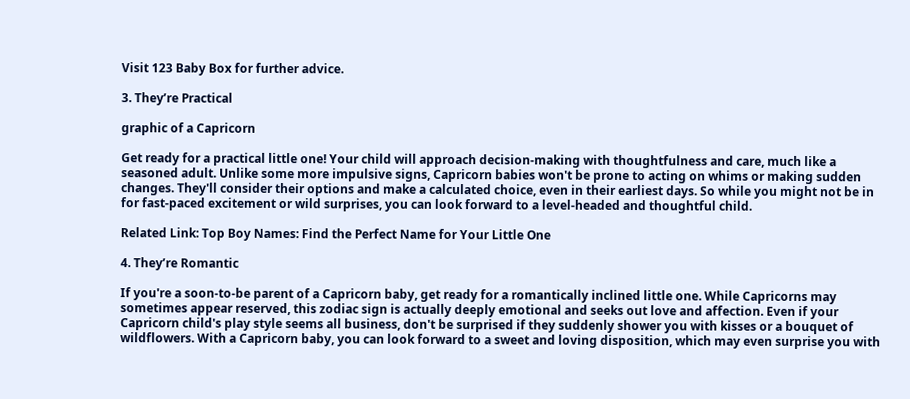Visit 123 Baby Box for further advice.

3. They’re Practical

graphic of a Capricorn

Get ready for a practical little one! Your child will approach decision-making with thoughtfulness and care, much like a seasoned adult. Unlike some more impulsive signs, Capricorn babies won't be prone to acting on whims or making sudden changes. They'll consider their options and make a calculated choice, even in their earliest days. So while you might not be in for fast-paced excitement or wild surprises, you can look forward to a level-headed and thoughtful child.

Related Link: Top Boy Names: Find the Perfect Name for Your Little One

4. They’re Romantic

If you're a soon-to-be parent of a Capricorn baby, get ready for a romantically inclined little one. While Capricorns may sometimes appear reserved, this zodiac sign is actually deeply emotional and seeks out love and affection. Even if your Capricorn child's play style seems all business, don't be surprised if they suddenly shower you with kisses or a bouquet of wildflowers. With a Capricorn baby, you can look forward to a sweet and loving disposition, which may even surprise you with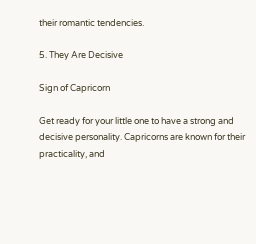their romantic tendencies.

5. They Are Decisive

Sign of Capricorn

Get ready for your little one to have a strong and decisive personality. Capricorns are known for their practicality, and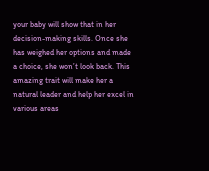your baby will show that in her decision-making skills. Once she has weighed her options and made a choice, she won’t look back. This amazing trait will make her a natural leader and help her excel in various areas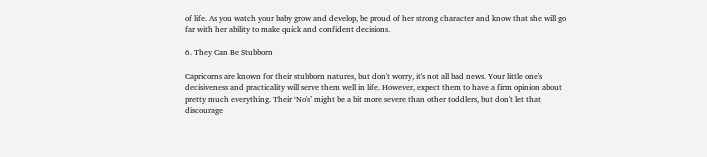of life. As you watch your baby grow and develop, be proud of her strong character and know that she will go far with her ability to make quick and confident decisions.

6. They Can Be Stubborn

Capricorns are known for their stubborn natures, but don't worry, it's not all bad news. Your little one's decisiveness and practicality will serve them well in life. However, expect them to have a firm opinion about pretty much everything. Their ‘No's’ might be a bit more severe than other toddlers, but don't let that discourage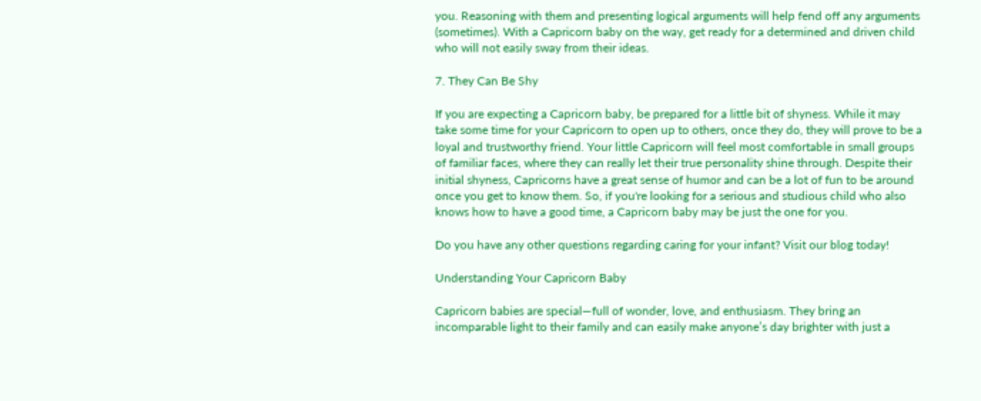you. Reasoning with them and presenting logical arguments will help fend off any arguments (sometimes). With a Capricorn baby on the way, get ready for a determined and driven child who will not easily sway from their ideas.

7. They Can Be Shy

If you are expecting a Capricorn baby, be prepared for a little bit of shyness. While it may take some time for your Capricorn to open up to others, once they do, they will prove to be a loyal and trustworthy friend. Your little Capricorn will feel most comfortable in small groups of familiar faces, where they can really let their true personality shine through. Despite their initial shyness, Capricorns have a great sense of humor and can be a lot of fun to be around once you get to know them. So, if you're looking for a serious and studious child who also knows how to have a good time, a Capricorn baby may be just the one for you.

Do you have any other questions regarding caring for your infant? Visit our blog today!

Understanding Your Capricorn Baby

Capricorn babies are special—full of wonder, love, and enthusiasm. They bring an incomparable light to their family and can easily make anyone’s day brighter with just a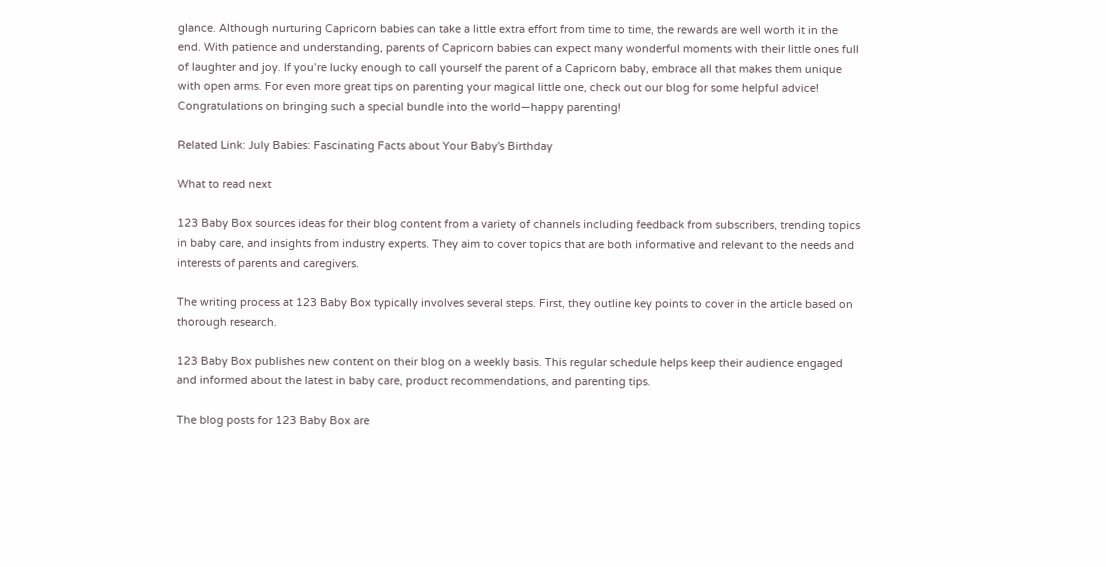glance. Although nurturing Capricorn babies can take a little extra effort from time to time, the rewards are well worth it in the end. With patience and understanding, parents of Capricorn babies can expect many wonderful moments with their little ones full of laughter and joy. If you’re lucky enough to call yourself the parent of a Capricorn baby, embrace all that makes them unique with open arms. For even more great tips on parenting your magical little one, check out our blog for some helpful advice! Congratulations on bringing such a special bundle into the world—happy parenting!

Related Link: July Babies: Fascinating Facts about Your Baby's Birthday

What to read next

123 Baby Box sources ideas for their blog content from a variety of channels including feedback from subscribers, trending topics in baby care, and insights from industry experts. They aim to cover topics that are both informative and relevant to the needs and interests of parents and caregivers.

The writing process at 123 Baby Box typically involves several steps. First, they outline key points to cover in the article based on thorough research.

123 Baby Box publishes new content on their blog on a weekly basis. This regular schedule helps keep their audience engaged and informed about the latest in baby care, product recommendations, and parenting tips.

The blog posts for 123 Baby Box are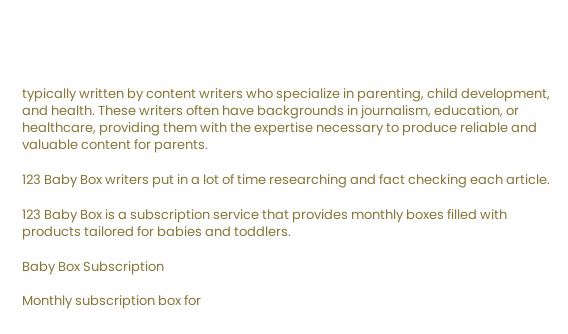typically written by content writers who specialize in parenting, child development, and health. These writers often have backgrounds in journalism, education, or healthcare, providing them with the expertise necessary to produce reliable and valuable content for parents.

123 Baby Box writers put in a lot of time researching and fact checking each article.

123 Baby Box is a subscription service that provides monthly boxes filled with products tailored for babies and toddlers.

Baby Box Subscription

Monthly subscription box for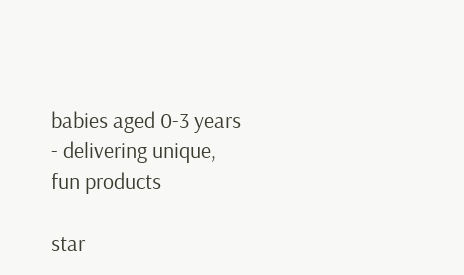babies aged 0-3 years - delivering unique, fun products

star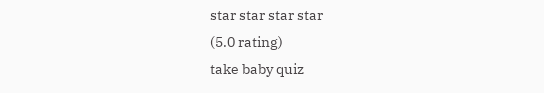star star star star
(5.0 rating)
take baby quiz